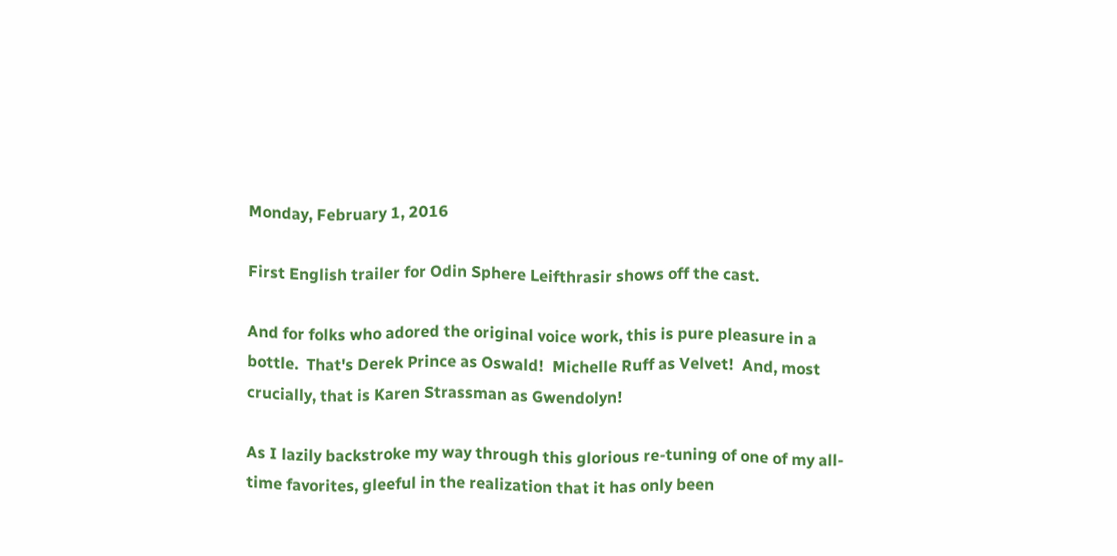Monday, February 1, 2016

First English trailer for Odin Sphere Leifthrasir shows off the cast.

And for folks who adored the original voice work, this is pure pleasure in a bottle.  That's Derek Prince as Oswald!  Michelle Ruff as Velvet!  And, most crucially, that is Karen Strassman as Gwendolyn!

As I lazily backstroke my way through this glorious re-tuning of one of my all-time favorites, gleeful in the realization that it has only been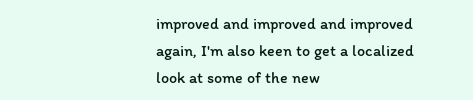improved and improved and improved again, I'm also keen to get a localized look at some of the new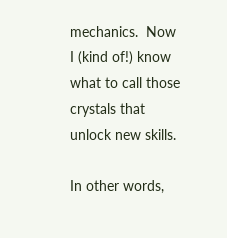mechanics.  Now I (kind of!) know what to call those crystals that unlock new skills.

In other words,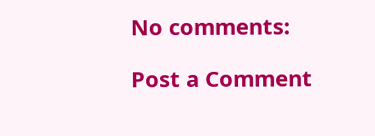No comments:

Post a Comment